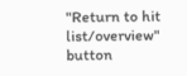"Return to hit list/overview" button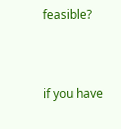feasible?



if you have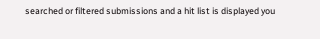searched or filtered submissions and a hit list is displayed you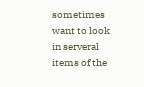sometimes want to look in serveral items of the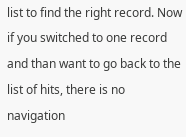list to find the right record. Now if you switched to one record and than want to go back to the list of hits, there is no navigation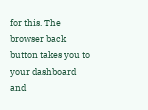for this. The browser back button takes you to your dashboard and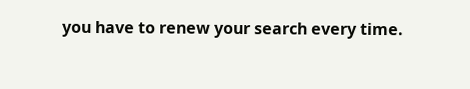you have to renew your search every time.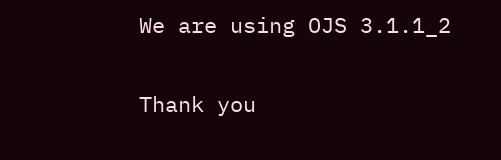We are using OJS 3.1.1_2

Thank you